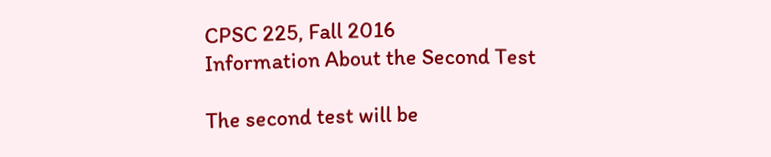CPSC 225, Fall 2016
Information About the Second Test

The second test will be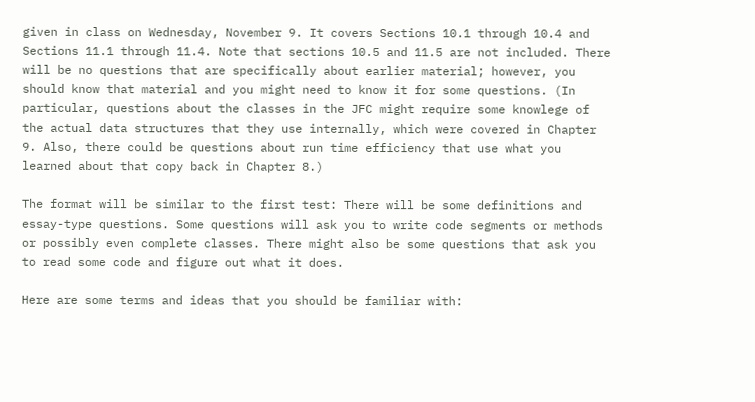given in class on Wednesday, November 9. It covers Sections 10.1 through 10.4 and Sections 11.1 through 11.4. Note that sections 10.5 and 11.5 are not included. There will be no questions that are specifically about earlier material; however, you should know that material and you might need to know it for some questions. (In particular, questions about the classes in the JFC might require some knowlege of the actual data structures that they use internally, which were covered in Chapter 9. Also, there could be questions about run time efficiency that use what you learned about that copy back in Chapter 8.)

The format will be similar to the first test: There will be some definitions and essay-type questions. Some questions will ask you to write code segments or methods or possibly even complete classes. There might also be some questions that ask you to read some code and figure out what it does.

Here are some terms and ideas that you should be familiar with: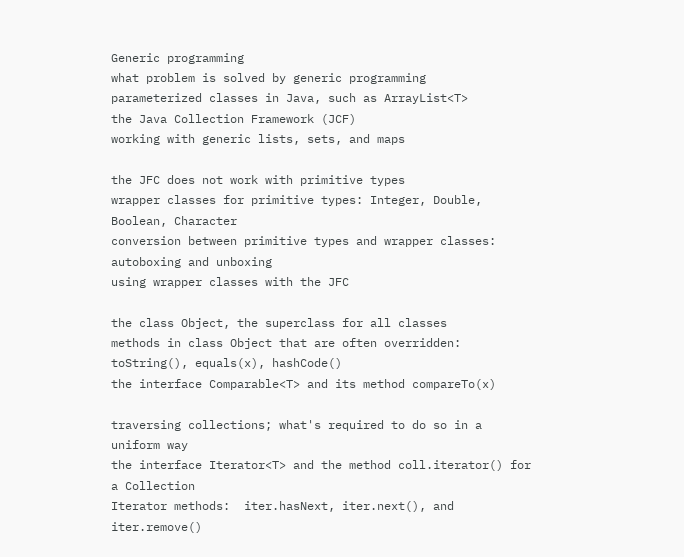Generic programming
what problem is solved by generic programming
parameterized classes in Java, such as ArrayList<T>
the Java Collection Framework (JCF)
working with generic lists, sets, and maps

the JFC does not work with primitive types
wrapper classes for primitive types: Integer, Double, Boolean, Character
conversion between primitive types and wrapper classes: autoboxing and unboxing
using wrapper classes with the JFC

the class Object, the superclass for all classes
methods in class Object that are often overridden: toString(), equals(x), hashCode()
the interface Comparable<T> and its method compareTo(x)

traversing collections; what's required to do so in a uniform way
the interface Iterator<T> and the method coll.iterator() for a Collection
Iterator methods:  iter.hasNext, iter.next(), and iter.remove()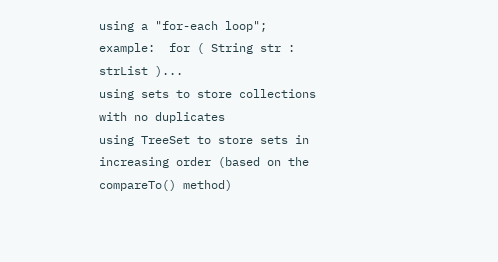using a "for-each loop"; example:  for ( String str : strList )...
using sets to store collections with no duplicates
using TreeSet to store sets in increasing order (based on the compareTo() method)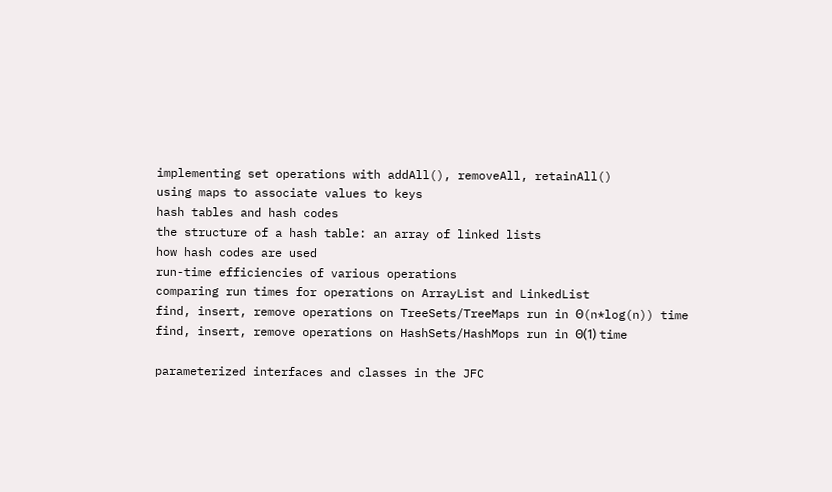implementing set operations with addAll(), removeAll, retainAll()
using maps to associate values to keys
hash tables and hash codes
the structure of a hash table: an array of linked lists
how hash codes are used
run-time efficiencies of various operations
comparing run times for operations on ArrayList and LinkedList
find, insert, remove operations on TreeSets/TreeMaps run in Θ(n*log(n)) time
find, insert, remove operations on HashSets/HashMops run in Θ(1) time

parameterized interfaces and classes in the JFC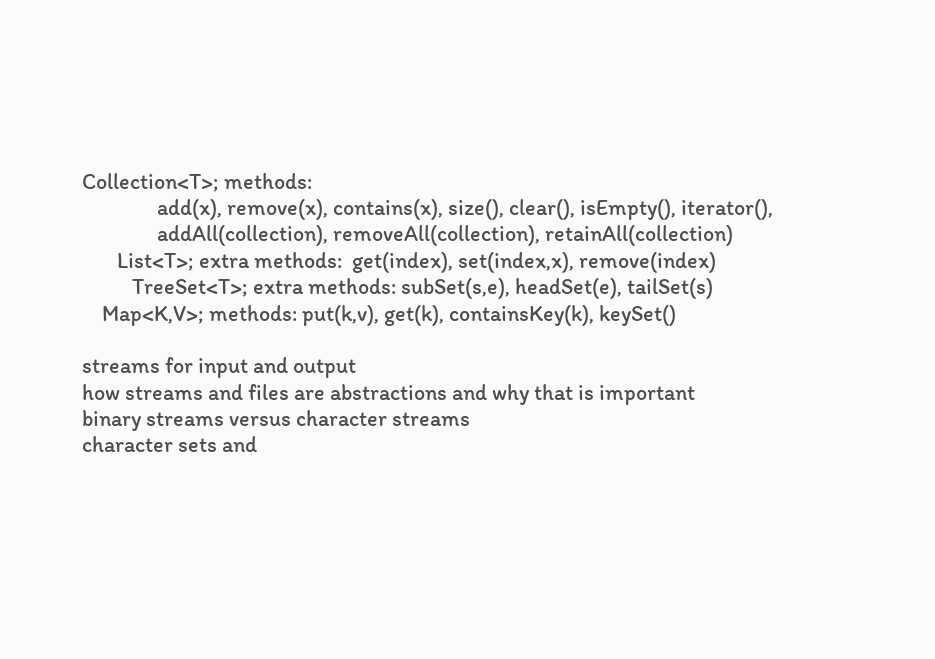Collection<T>; methods:
               add(x), remove(x), contains(x), size(), clear(), isEmpty(), iterator(),
               addAll(collection), removeAll(collection), retainAll(collection)
       List<T>; extra methods:  get(index), set(index,x), remove(index)
          TreeSet<T>; extra methods: subSet(s,e), headSet(e), tailSet(s)
    Map<K,V>; methods: put(k,v), get(k), containsKey(k), keySet()

streams for input and output
how streams and files are abstractions and why that is important
binary streams versus character streams
character sets and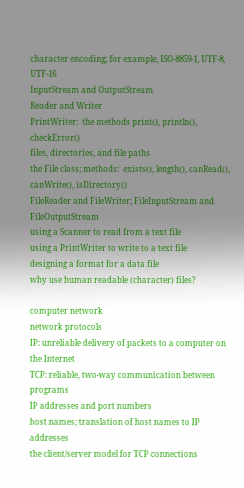character encoding; for example, ISO-8859-1, UTF-8, UTF-16
InputStream and OutputStream
Reader and Writer
PrintWriter:  the methods print(), println(), checkError()
files, directories, and file paths
the File class; methods:  exists(), length(), canRead(), canWrite(), isDirectory()
FileReader and FileWriter; FileInputStream and FileOutputStream
using a Scanner to read from a text file
using a PrintWriter to write to a text file
designing a format for a data file
why use human readable (character) files?

computer network
network protocols
IP: unreliable delivery of packets to a computer on the Internet
TCP: reliable, two-way communication between programs
IP addresses and port numbers
host names; translation of host names to IP addresses
the client/server model for TCP connections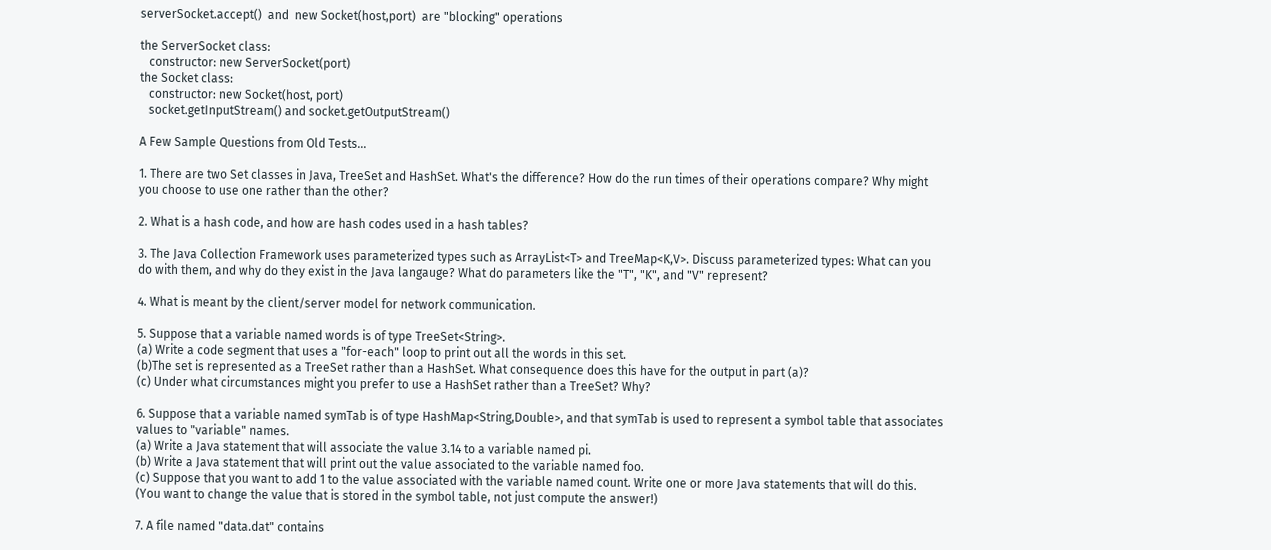serverSocket.accept()  and  new Socket(host,port)  are "blocking" operations

the ServerSocket class:
   constructor: new ServerSocket(port)
the Socket class:
   constructor: new Socket(host, port)
   socket.getInputStream() and socket.getOutputStream()

A Few Sample Questions from Old Tests...

1. There are two Set classes in Java, TreeSet and HashSet. What's the difference? How do the run times of their operations compare? Why might you choose to use one rather than the other?

2. What is a hash code, and how are hash codes used in a hash tables?

3. The Java Collection Framework uses parameterized types such as ArrayList<T> and TreeMap<K,V>. Discuss parameterized types: What can you do with them, and why do they exist in the Java langauge? What do parameters like the "T", "K", and "V" represent?

4. What is meant by the client/server model for network communication.

5. Suppose that a variable named words is of type TreeSet<String>.
(a) Write a code segment that uses a "for-each" loop to print out all the words in this set.
(b)The set is represented as a TreeSet rather than a HashSet. What consequence does this have for the output in part (a)?
(c) Under what circumstances might you prefer to use a HashSet rather than a TreeSet? Why?

6. Suppose that a variable named symTab is of type HashMap<String,Double>, and that symTab is used to represent a symbol table that associates values to "variable" names.
(a) Write a Java statement that will associate the value 3.14 to a variable named pi.
(b) Write a Java statement that will print out the value associated to the variable named foo.
(c) Suppose that you want to add 1 to the value associated with the variable named count. Write one or more Java statements that will do this. (You want to change the value that is stored in the symbol table, not just compute the answer!)

7. A file named "data.dat" contains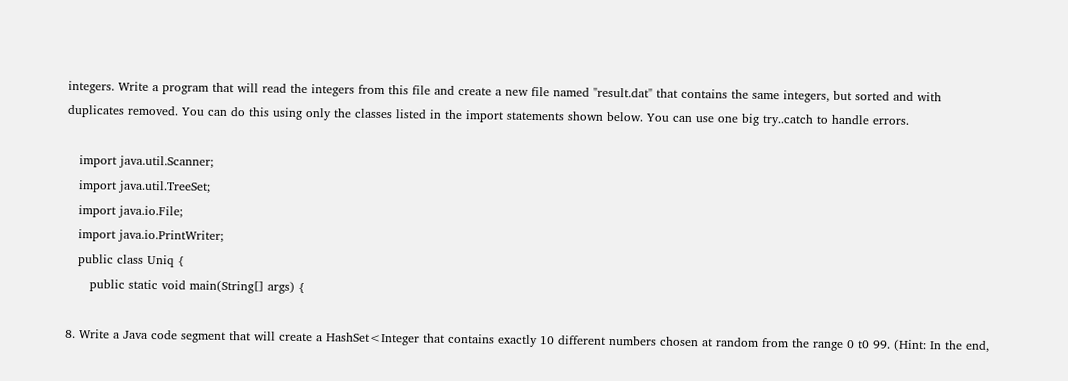integers. Write a program that will read the integers from this file and create a new file named "result.dat" that contains the same integers, but sorted and with duplicates removed. You can do this using only the classes listed in the import statements shown below. You can use one big try..catch to handle errors.

   import java.util.Scanner;
   import java.util.TreeSet;
   import java.io.File;
   import java.io.PrintWriter;
   public class Uniq {
      public static void main(String[] args) {

8. Write a Java code segment that will create a HashSet<Integer that contains exactly 10 different numbers chosen at random from the range 0 t0 99. (Hint: In the end,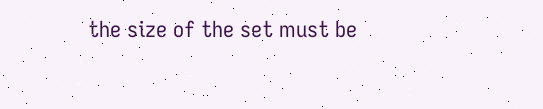the size of the set must be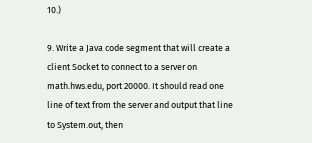10.)

9. Write a Java code segment that will create a client Socket to connect to a server on math.hws.edu, port 20000. It should read one line of text from the server and output that line to System.out, then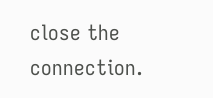close the connection.